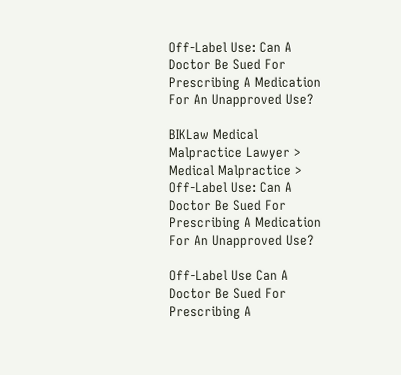Off-Label Use: Can A Doctor Be Sued For Prescribing A Medication For An Unapproved Use?

BIKLaw Medical Malpractice Lawyer > Medical Malpractice > Off-Label Use: Can A Doctor Be Sued For Prescribing A Medication For An Unapproved Use?

Off-Label Use Can A Doctor Be Sued For Prescribing A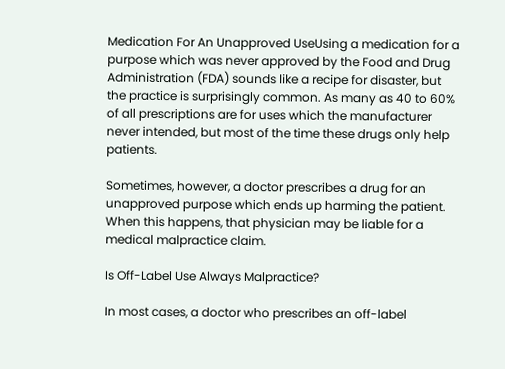Medication For An Unapproved UseUsing a medication for a purpose which was never approved by the Food and Drug Administration (FDA) sounds like a recipe for disaster, but the practice is surprisingly common. As many as 40 to 60% of all prescriptions are for uses which the manufacturer never intended, but most of the time these drugs only help patients.

Sometimes, however, a doctor prescribes a drug for an unapproved purpose which ends up harming the patient. When this happens, that physician may be liable for a medical malpractice claim.

Is Off-Label Use Always Malpractice?

In most cases, a doctor who prescribes an off-label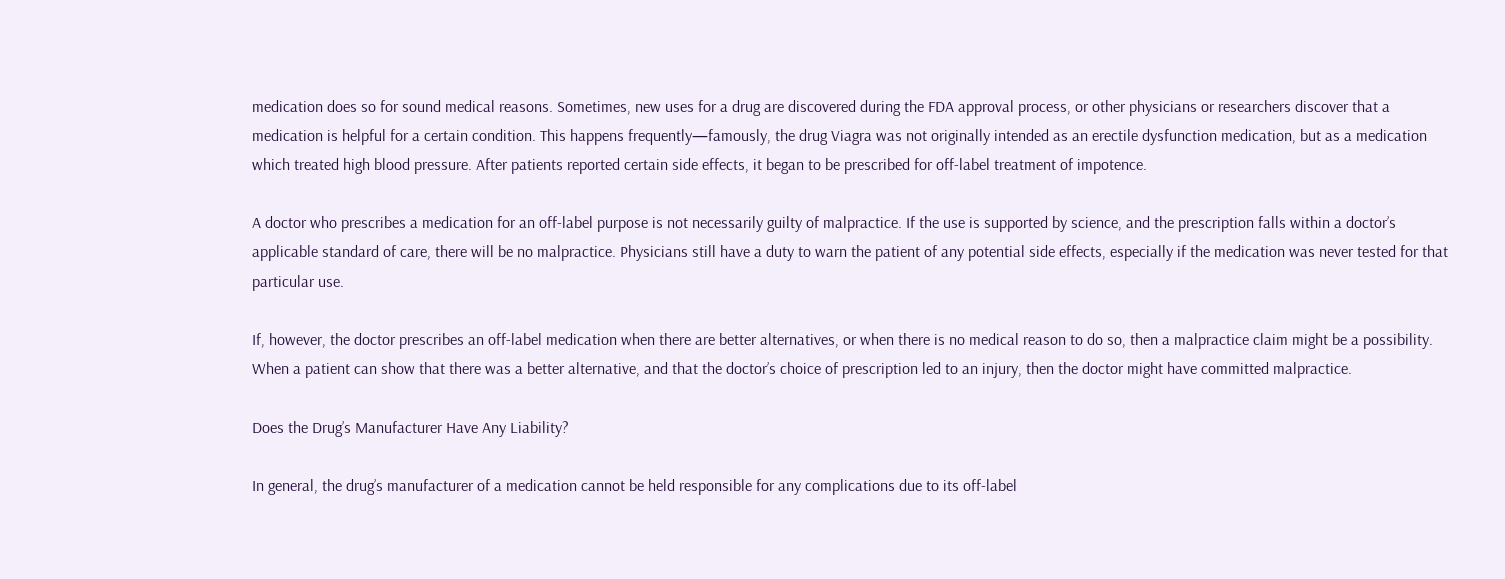medication does so for sound medical reasons. Sometimes, new uses for a drug are discovered during the FDA approval process, or other physicians or researchers discover that a medication is helpful for a certain condition. This happens frequently—famously, the drug Viagra was not originally intended as an erectile dysfunction medication, but as a medication which treated high blood pressure. After patients reported certain side effects, it began to be prescribed for off-label treatment of impotence.

A doctor who prescribes a medication for an off-label purpose is not necessarily guilty of malpractice. If the use is supported by science, and the prescription falls within a doctor’s applicable standard of care, there will be no malpractice. Physicians still have a duty to warn the patient of any potential side effects, especially if the medication was never tested for that particular use.

If, however, the doctor prescribes an off-label medication when there are better alternatives, or when there is no medical reason to do so, then a malpractice claim might be a possibility. When a patient can show that there was a better alternative, and that the doctor’s choice of prescription led to an injury, then the doctor might have committed malpractice.

Does the Drug’s Manufacturer Have Any Liability?

In general, the drug’s manufacturer of a medication cannot be held responsible for any complications due to its off-label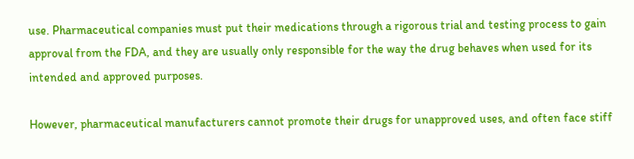use. Pharmaceutical companies must put their medications through a rigorous trial and testing process to gain approval from the FDA, and they are usually only responsible for the way the drug behaves when used for its intended and approved purposes.

However, pharmaceutical manufacturers cannot promote their drugs for unapproved uses, and often face stiff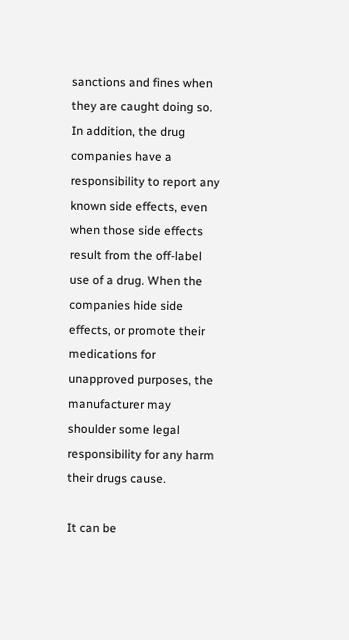sanctions and fines when they are caught doing so. In addition, the drug companies have a responsibility to report any known side effects, even when those side effects result from the off-label use of a drug. When the companies hide side effects, or promote their medications for unapproved purposes, the manufacturer may shoulder some legal responsibility for any harm their drugs cause.

It can be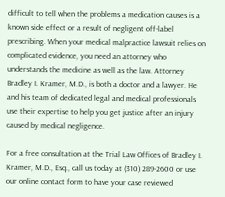difficult to tell when the problems a medication causes is a known side effect or a result of negligent off-label prescribing. When your medical malpractice lawsuit relies on complicated evidence, you need an attorney who understands the medicine as well as the law. Attorney Bradley I. Kramer, M.D., is both a doctor and a lawyer. He and his team of dedicated legal and medical professionals use their expertise to help you get justice after an injury caused by medical negligence.

For a free consultation at the Trial Law Offices of Bradley I. Kramer, M.D., Esq., call us today at (310) 289-2600 or use our online contact form to have your case reviewed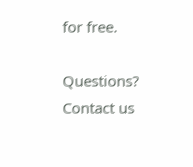for free.

Questions? Contact us